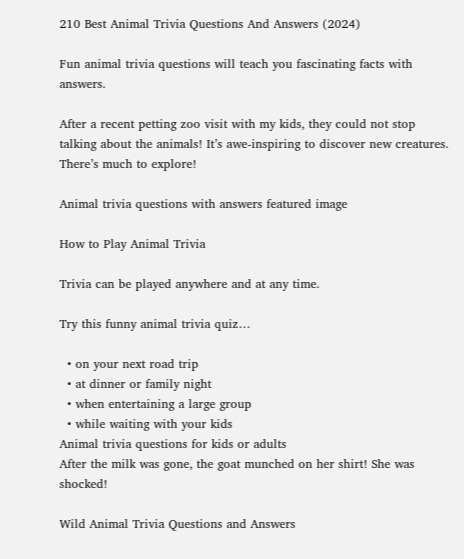210 Best Animal Trivia Questions And Answers (2024)

Fun animal trivia questions will teach you fascinating facts with answers.

After a recent petting zoo visit with my kids, they could not stop talking about the animals! It’s awe-inspiring to discover new creatures. There’s much to explore!

Animal trivia questions with answers featured image

How to Play Animal Trivia

Trivia can be played anywhere and at any time.

Try this funny animal trivia quiz…

  • on your next road trip
  • at dinner or family night
  • when entertaining a large group
  • while waiting with your kids
Animal trivia questions for kids or adults
After the milk was gone, the goat munched on her shirt! She was shocked!

Wild Animal Trivia Questions and Answers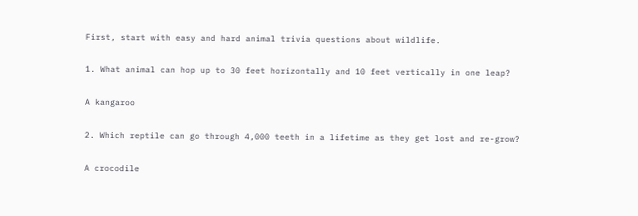First, start with easy and hard animal trivia questions about wildlife.

1. What animal can hop up to 30 feet horizontally and 10 feet vertically in one leap?

A kangaroo

2. Which reptile can go through 4,000 teeth in a lifetime as they get lost and re-grow?

A crocodile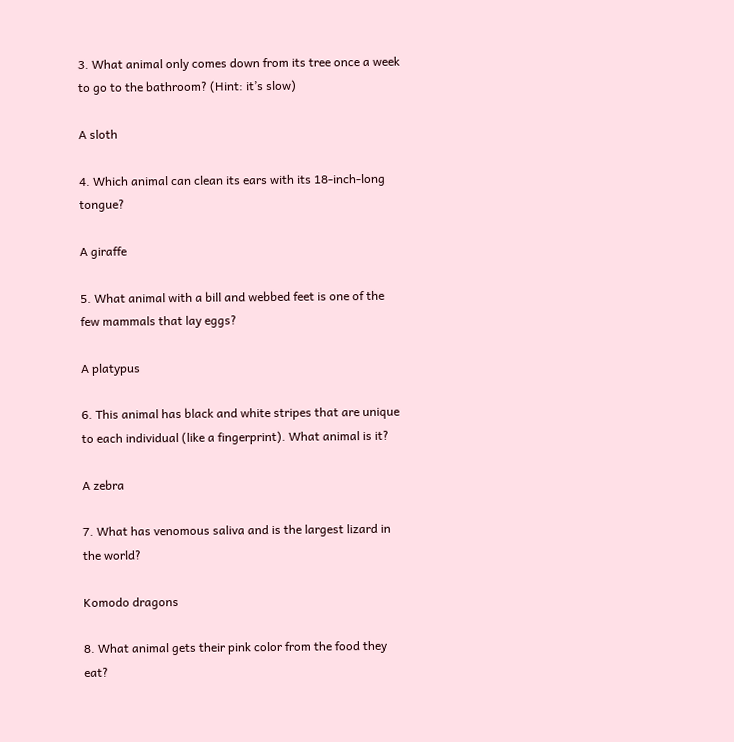3. What animal only comes down from its tree once a week to go to the bathroom? (Hint: it’s slow)

A sloth

4. Which animal can clean its ears with its 18-inch-long tongue?

A giraffe

5. What animal with a bill and webbed feet is one of the few mammals that lay eggs?

A platypus

6. This animal has black and white stripes that are unique to each individual (like a fingerprint). What animal is it?

A zebra

7. What has venomous saliva and is the largest lizard in the world?

Komodo dragons

8. What animal gets their pink color from the food they eat?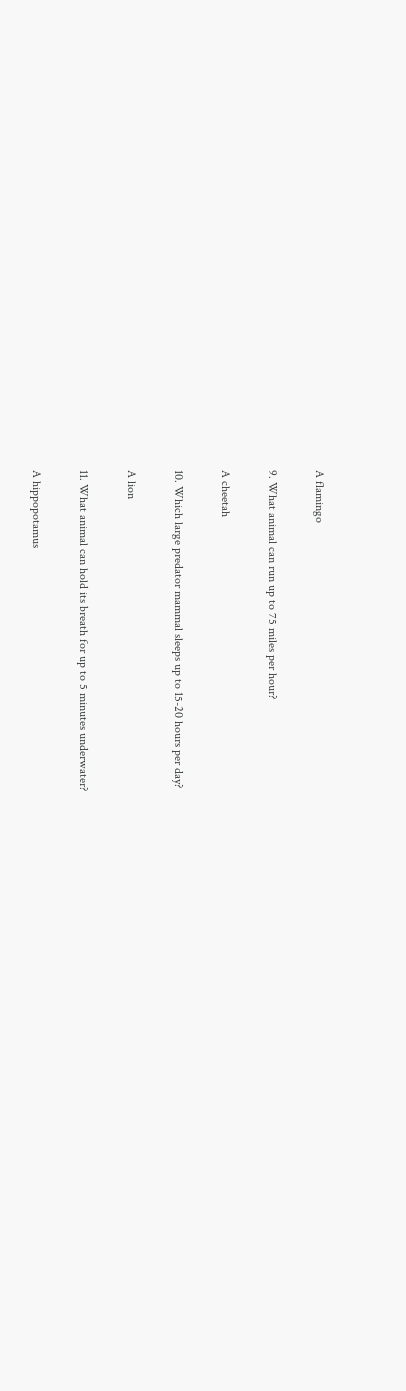A flamingo

9. What animal can run up to 75 miles per hour?

A cheetah

10. Which large predator mammal sleeps up to 15-20 hours per day?

A lion

11. What animal can hold its breath for up to 5 minutes underwater?

A hippopotamus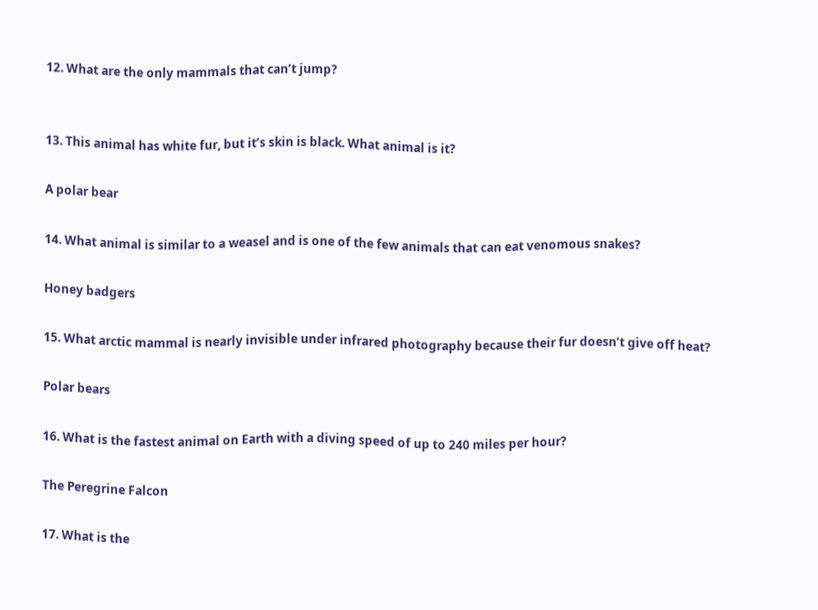12. What are the only mammals that can’t jump?


13. This animal has white fur, but it’s skin is black. What animal is it?

A polar bear

14. What animal is similar to a weasel and is one of the few animals that can eat venomous snakes?

Honey badgers

15. What arctic mammal is nearly invisible under infrared photography because their fur doesn’t give off heat?

Polar bears

16. What is the fastest animal on Earth with a diving speed of up to 240 miles per hour?

The Peregrine Falcon

17. What is the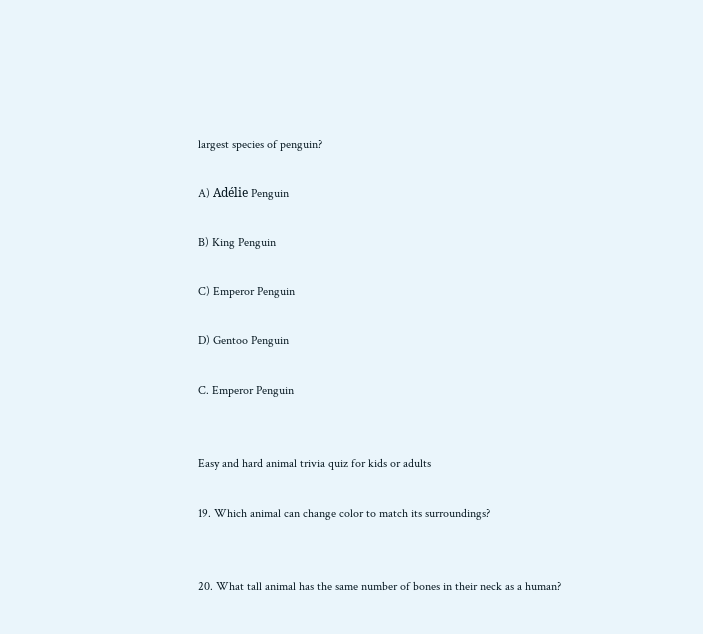largest species of penguin?

A) Adélie Penguin

B) King Penguin

C) Emperor Penguin

D) Gentoo Penguin

C. Emperor Penguin


Easy and hard animal trivia quiz for kids or adults

19. Which animal can change color to match its surroundings?


20. What tall animal has the same number of bones in their neck as a human?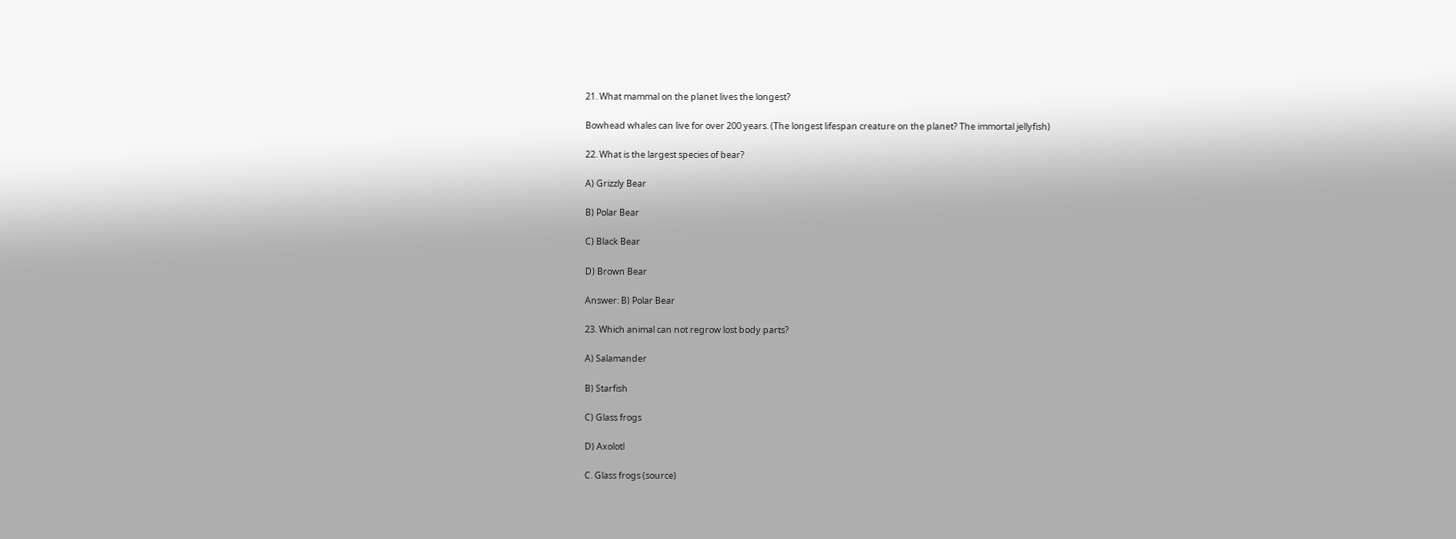21. What mammal on the planet lives the longest?

Bowhead whales can live for over 200 years. (The longest lifespan creature on the planet? The immortal jellyfish)

22. What is the largest species of bear?

A) Grizzly Bear

B) Polar Bear

C) Black Bear

D) Brown Bear

Answer: B) Polar Bear

23. Which animal can not regrow lost body parts?

A) Salamander

B) Starfish

C) Glass frogs

D) Axolotl

C. Glass frogs (source)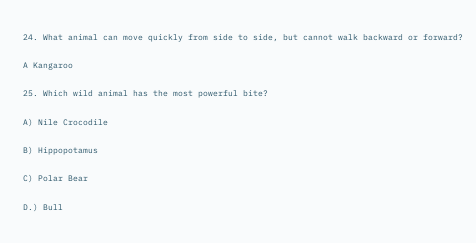24. What animal can move quickly from side to side, but cannot walk backward or forward?

A Kangaroo

25. Which wild animal has the most powerful bite?

A) Nile Crocodile

B) Hippopotamus

C) Polar Bear

D.) Bull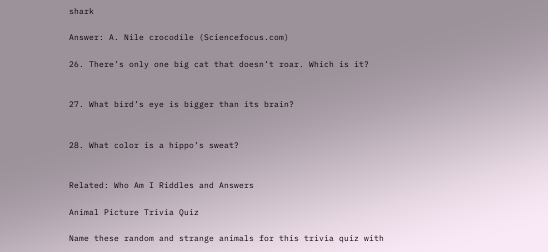shark

Answer: A. Nile crocodile (Sciencefocus.com)

26. There’s only one big cat that doesn’t roar. Which is it?


27. What bird’s eye is bigger than its brain?


28. What color is a hippo’s sweat?


Related: Who Am I Riddles and Answers

Animal Picture Trivia Quiz

Name these random and strange animals for this trivia quiz with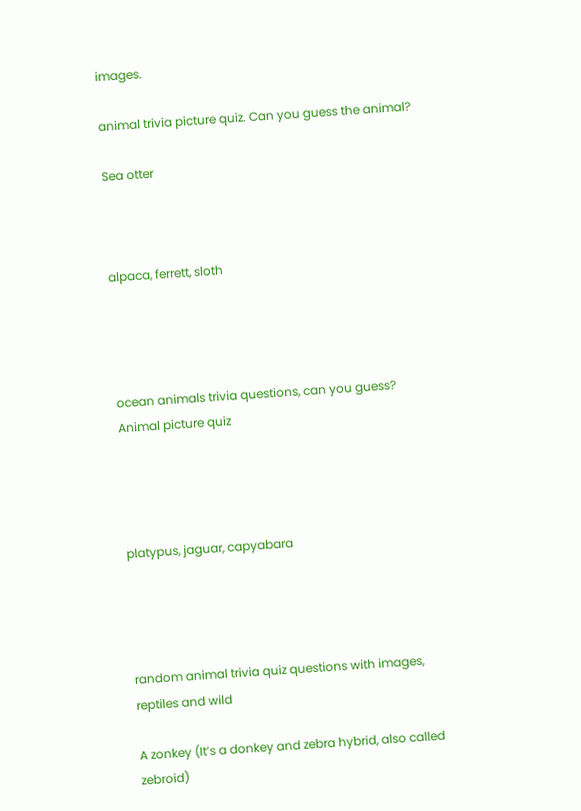images.

animal trivia picture quiz. Can you guess the animal?

Sea otter



alpaca, ferrett, sloth




ocean animals trivia questions, can you guess? Animal picture quiz




platypus, jaguar, capyabara




random animal trivia quiz questions with images, reptiles and wild

A zonkey (It’s a donkey and zebra hybrid, also called zebroid)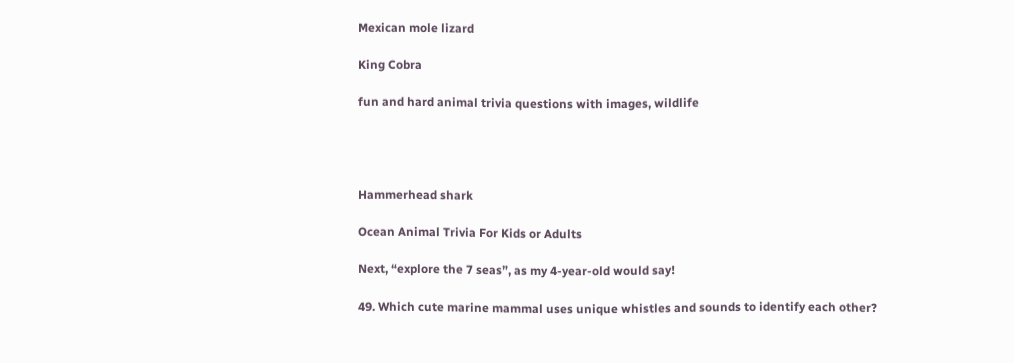Mexican mole lizard

King Cobra

fun and hard animal trivia questions with images, wildlife




Hammerhead shark

Ocean Animal Trivia For Kids or Adults

Next, “explore the 7 seas”, as my 4-year-old would say!

49. Which cute marine mammal uses unique whistles and sounds to identify each other?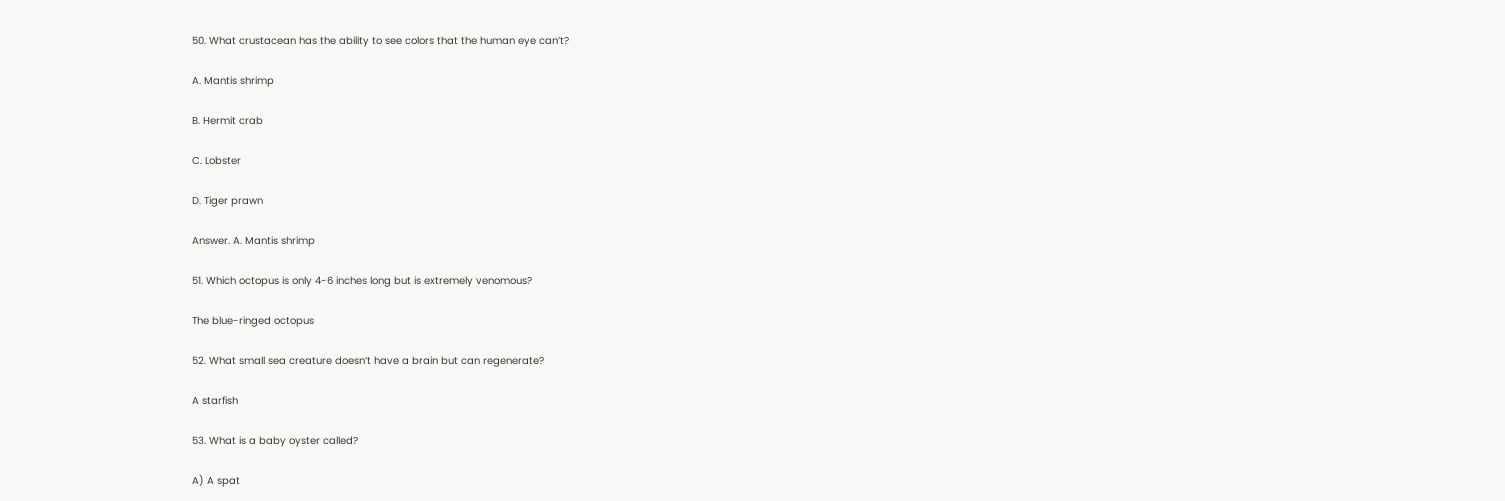50. What crustacean has the ability to see colors that the human eye can’t?

A. Mantis shrimp

B. Hermit crab

C. Lobster

D. Tiger prawn

Answer. A. Mantis shrimp

51. Which octopus is only 4-6 inches long but is extremely venomous?

The blue-ringed octopus

52. What small sea creature doesn’t have a brain but can regenerate?

A starfish

53. What is a baby oyster called?

A) A spat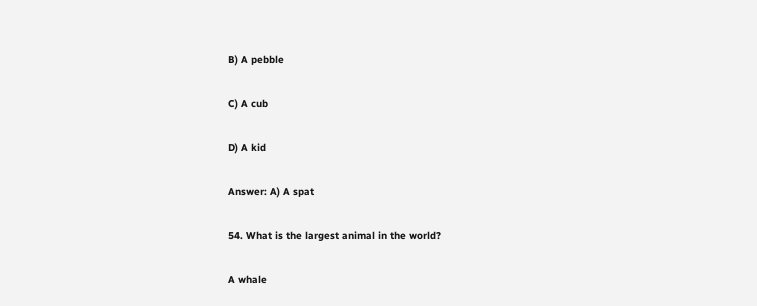B) A pebble

C) A cub

D) A kid

Answer: A) A spat

54. What is the largest animal in the world?

A whale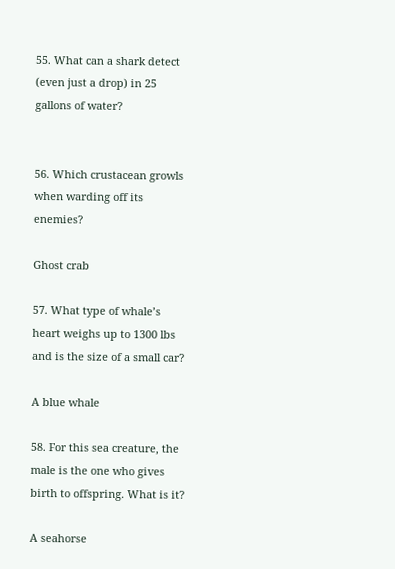55. What can a shark detect (even just a drop) in 25 gallons of water?


56. Which crustacean growls when warding off its enemies?

Ghost crab

57. What type of whale’s heart weighs up to 1300 lbs and is the size of a small car?

A blue whale

58. For this sea creature, the male is the one who gives birth to offspring. What is it?

A seahorse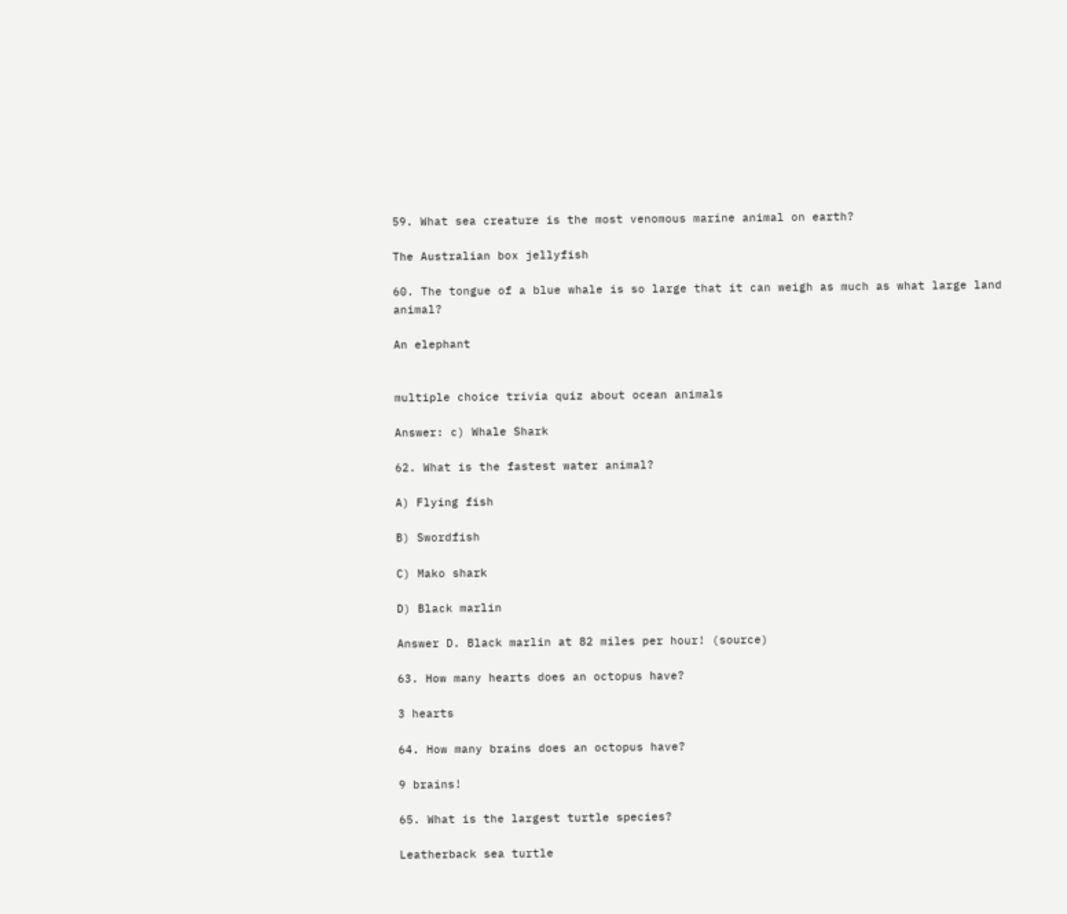59. What sea creature is the most venomous marine animal on earth?

The Australian box jellyfish

60. The tongue of a blue whale is so large that it can weigh as much as what large land animal?

An elephant


multiple choice trivia quiz about ocean animals

Answer: c) Whale Shark

62. What is the fastest water animal?

A) Flying fish

B) Swordfish

C) Mako shark

D) Black marlin

Answer D. Black marlin at 82 miles per hour! (source)

63. How many hearts does an octopus have?

3 hearts

64. How many brains does an octopus have?

9 brains!

65. What is the largest turtle species?

Leatherback sea turtle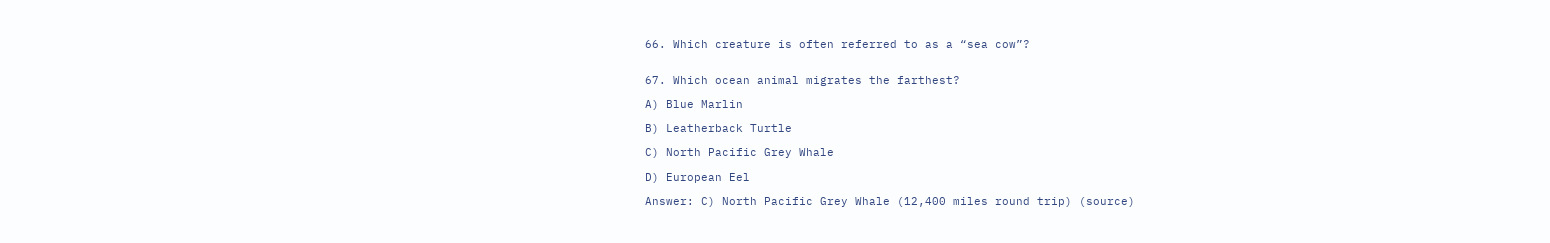66. Which creature is often referred to as a “sea cow”?


67. Which ocean animal migrates the farthest?

A) Blue Marlin

B) Leatherback Turtle

C) North Pacific Grey Whale

D) European Eel

Answer: C) North Pacific Grey Whale (12,400 miles round trip) (source)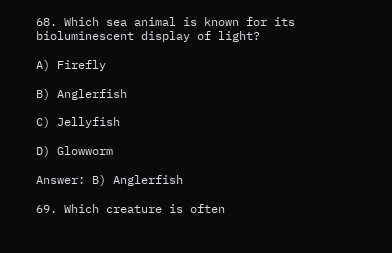68. Which sea animal is known for its bioluminescent display of light?

A) Firefly

B) Anglerfish

C) Jellyfish

D) Glowworm

Answer: B) Anglerfish

69. Which creature is often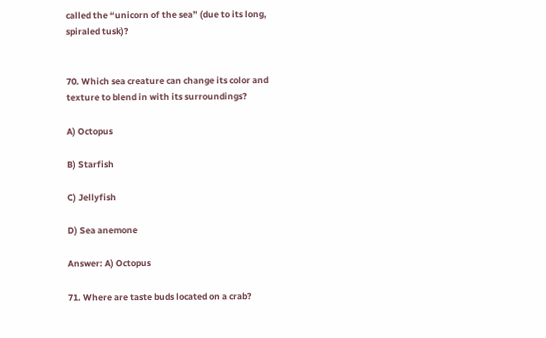called the “unicorn of the sea” (due to its long, spiraled tusk)?


70. Which sea creature can change its color and texture to blend in with its surroundings?

A) Octopus

B) Starfish

C) Jellyfish

D) Sea anemone

Answer: A) Octopus

71. Where are taste buds located on a crab?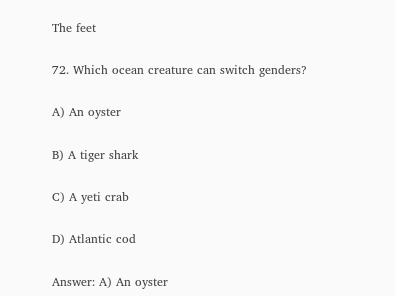The feet

72. Which ocean creature can switch genders?

A) An oyster

B) A tiger shark

C) A yeti crab

D) Atlantic cod

Answer: A) An oyster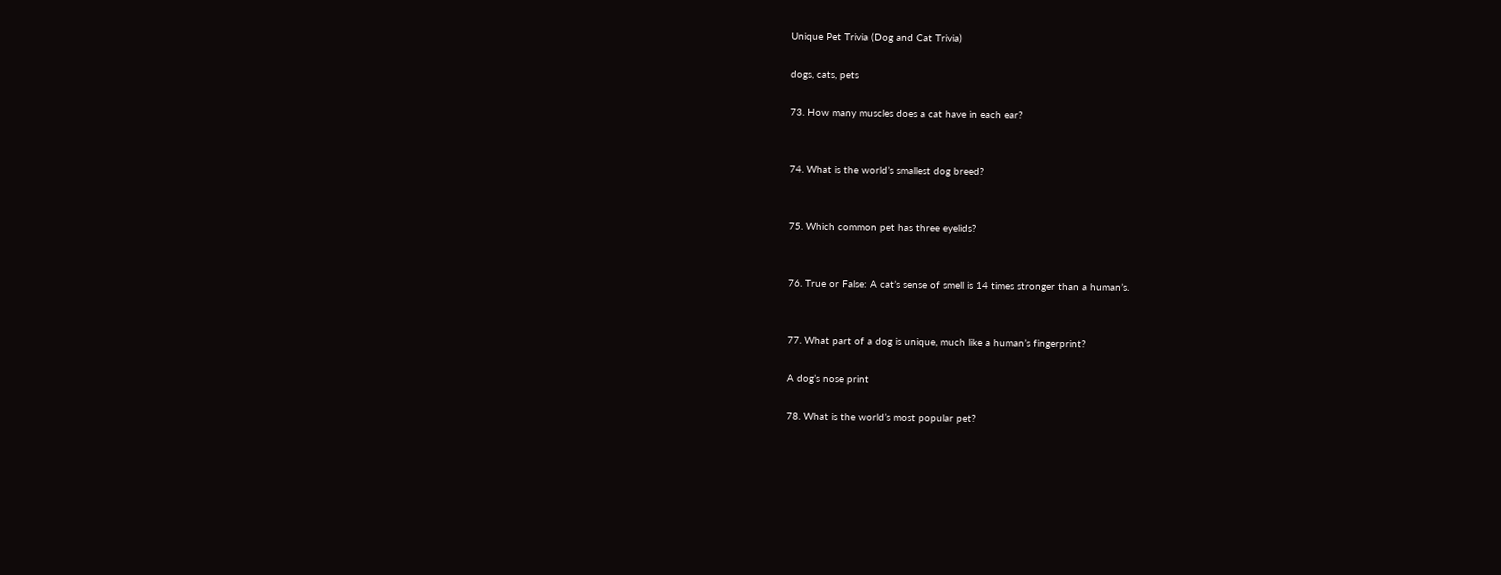Unique Pet Trivia (Dog and Cat Trivia)

dogs, cats, pets

73. How many muscles does a cat have in each ear?


74. What is the world’s smallest dog breed?


75. Which common pet has three eyelids?


76. True or False: A cat’s sense of smell is 14 times stronger than a human’s.


77. What part of a dog is unique, much like a human’s fingerprint?

A dog’s nose print

78. What is the world’s most popular pet?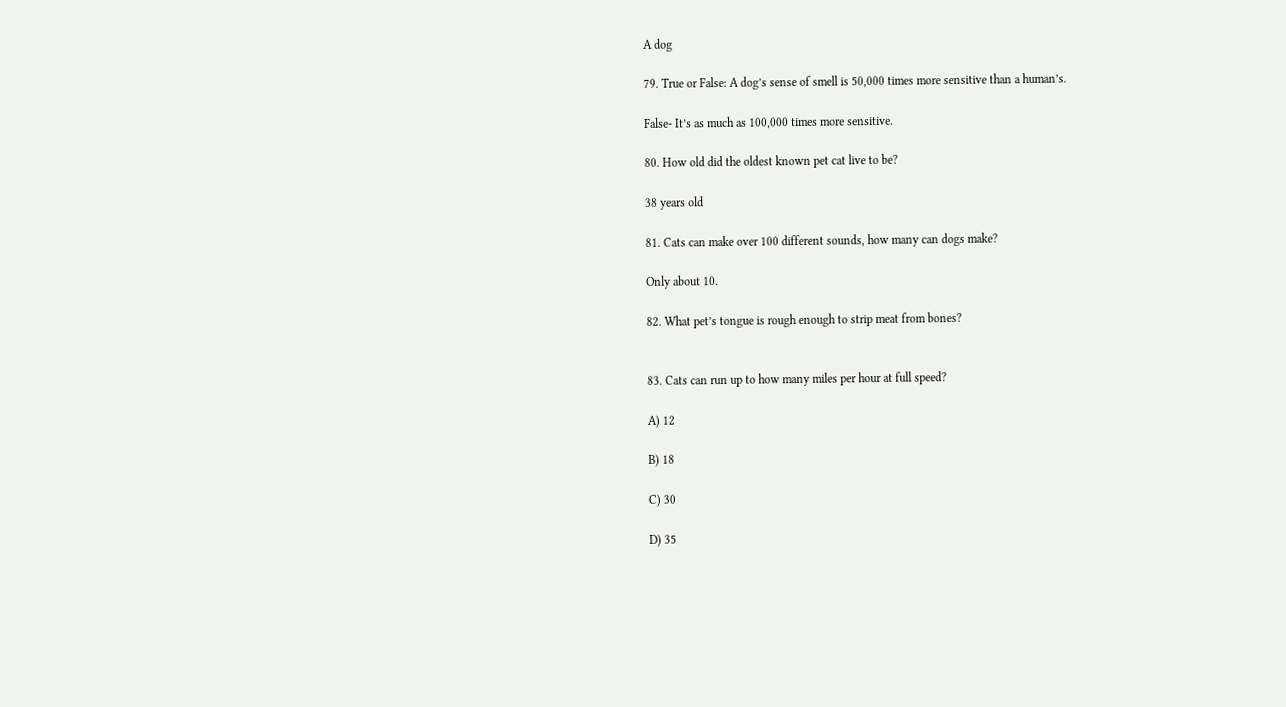A dog

79. True or False: A dog’s sense of smell is 50,000 times more sensitive than a human’s.

False- It’s as much as 100,000 times more sensitive.

80. How old did the oldest known pet cat live to be?

38 years old

81. Cats can make over 100 different sounds, how many can dogs make?

Only about 10.

82. What pet’s tongue is rough enough to strip meat from bones?


83. Cats can run up to how many miles per hour at full speed?

A) 12

B) 18

C) 30

D) 35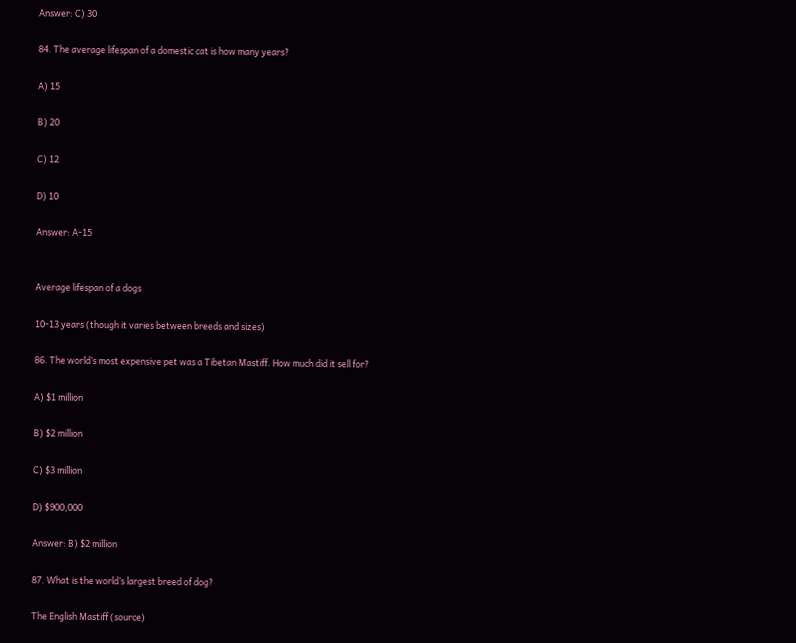Answer: C) 30

84. The average lifespan of a domestic cat is how many years?

A) 15

B) 20

C) 12

D) 10

Answer: A-15


Average lifespan of a dogs

10-13 years (though it varies between breeds and sizes)

86. The world’s most expensive pet was a Tibetan Mastiff. How much did it sell for?

A) $1 million

B) $2 million

C) $3 million

D) $900,000

Answer: B) $2 million

87. What is the world’s largest breed of dog?

The English Mastiff (source)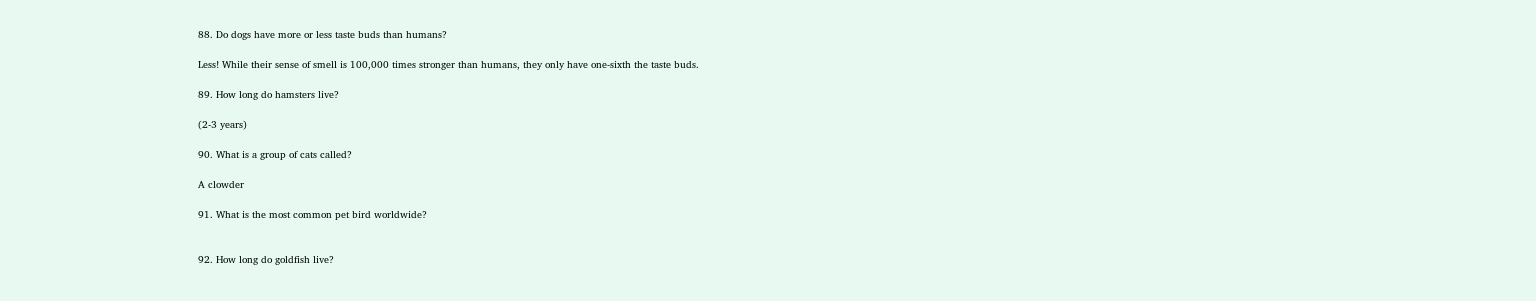88. Do dogs have more or less taste buds than humans?

Less! While their sense of smell is 100,000 times stronger than humans, they only have one-sixth the taste buds.

89. How long do hamsters live?

(2-3 years)

90. What is a group of cats called?

A clowder

91. What is the most common pet bird worldwide?


92. How long do goldfish live?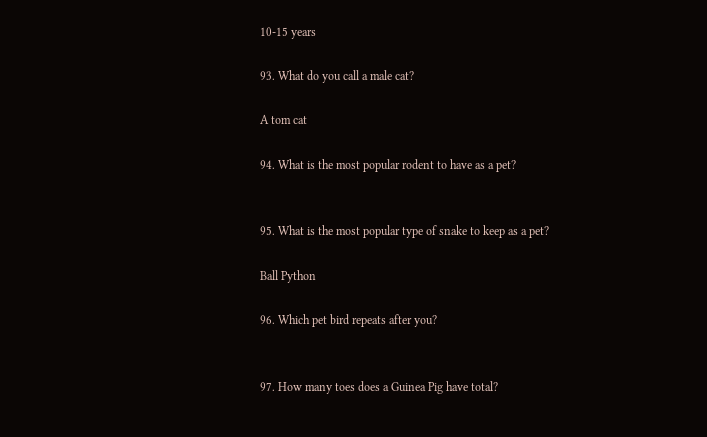10-15 years

93. What do you call a male cat?

A tom cat

94. What is the most popular rodent to have as a pet?


95. What is the most popular type of snake to keep as a pet?

Ball Python

96. Which pet bird repeats after you?


97. How many toes does a Guinea Pig have total?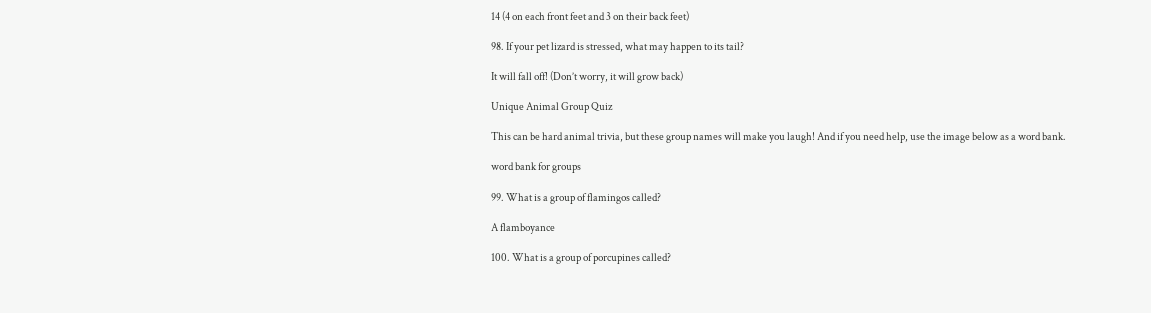14 (4 on each front feet and 3 on their back feet)

98. If your pet lizard is stressed, what may happen to its tail?

It will fall off! (Don’t worry, it will grow back)

Unique Animal Group Quiz

This can be hard animal trivia, but these group names will make you laugh! And if you need help, use the image below as a word bank.

word bank for groups

99. What is a group of flamingos called?

A flamboyance

100. What is a group of porcupines called?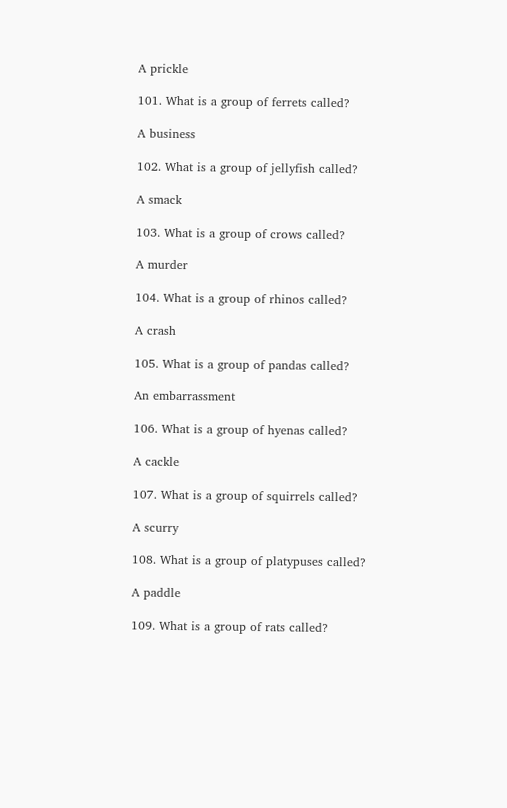A prickle

101. What is a group of ferrets called?

A business

102. What is a group of jellyfish called?

A smack

103. What is a group of crows called?

A murder

104. What is a group of rhinos called?

A crash

105. What is a group of pandas called?

An embarrassment

106. What is a group of hyenas called?

A cackle

107. What is a group of squirrels called?

A scurry

108. What is a group of platypuses called?

A paddle

109. What is a group of rats called?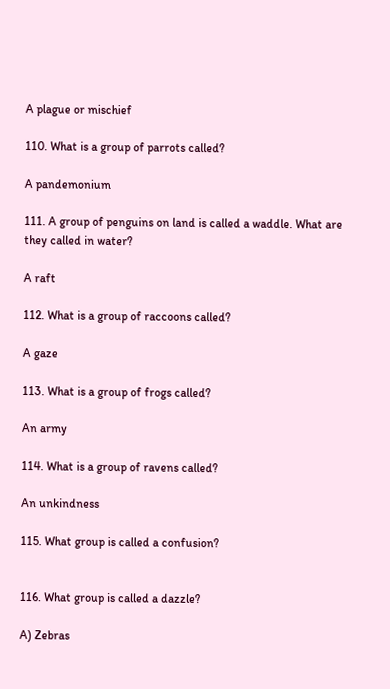A plague or mischief

110. What is a group of parrots called?

A pandemonium

111. A group of penguins on land is called a waddle. What are they called in water?

A raft

112. What is a group of raccoons called?

A gaze

113. What is a group of frogs called?

An army

114. What is a group of ravens called?

An unkindness

115. What group is called a confusion?


116. What group is called a dazzle?

A) Zebras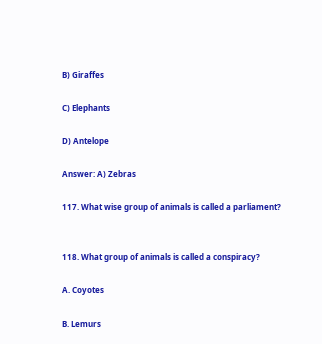B) Giraffes

C) Elephants

D) Antelope

Answer: A) Zebras

117. What wise group of animals is called a parliament?


118. What group of animals is called a conspiracy?

A. Coyotes

B. Lemurs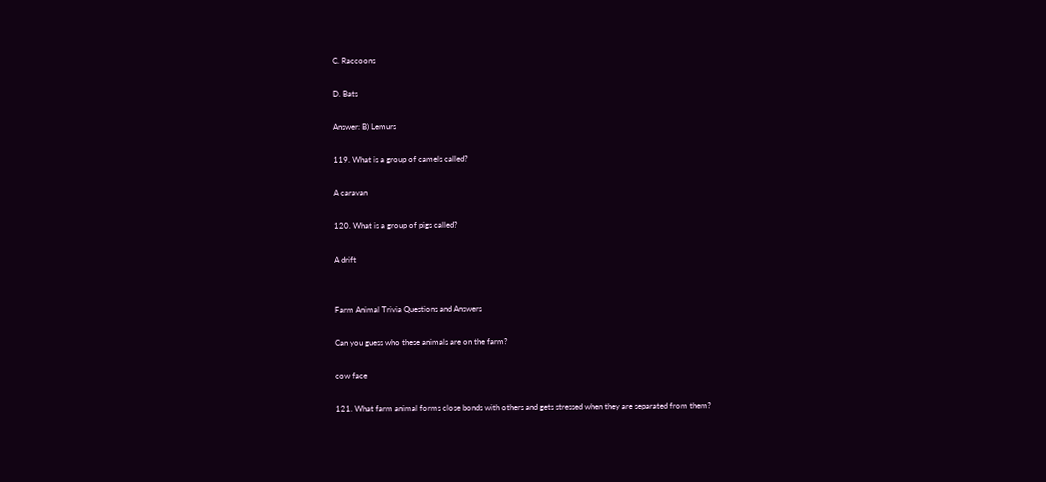C. Raccoons

D. Bats

Answer: B) Lemurs

119. What is a group of camels called?

A caravan

120. What is a group of pigs called?

A drift


Farm Animal Trivia Questions and Answers

Can you guess who these animals are on the farm?

cow face

121. What farm animal forms close bonds with others and gets stressed when they are separated from them?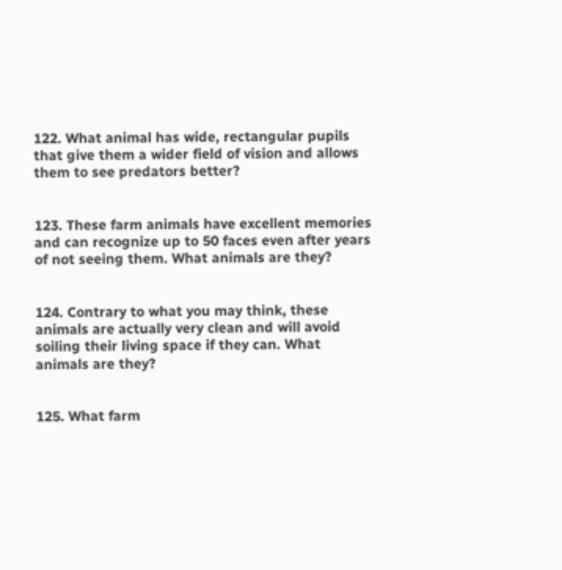122. What animal has wide, rectangular pupils that give them a wider field of vision and allows them to see predators better?


123. These farm animals have excellent memories and can recognize up to 50 faces even after years of not seeing them. What animals are they?


124. Contrary to what you may think, these animals are actually very clean and will avoid soiling their living space if they can. What animals are they?


125. What farm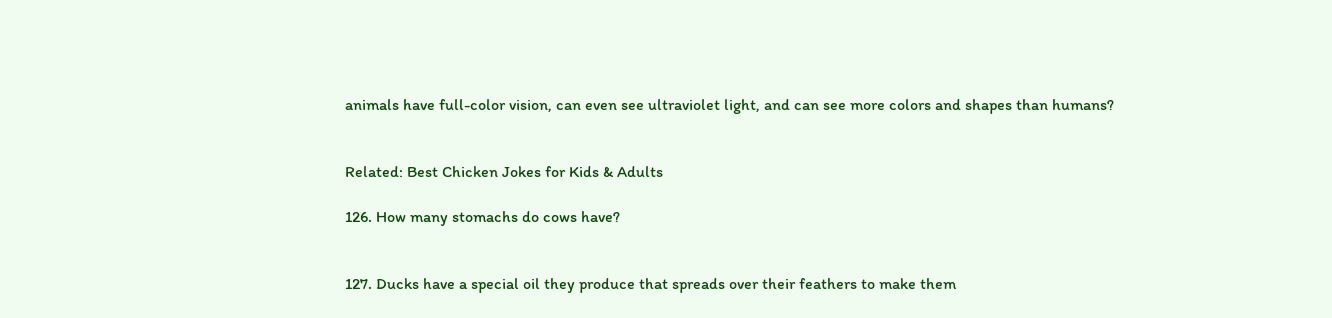animals have full-color vision, can even see ultraviolet light, and can see more colors and shapes than humans?


Related: Best Chicken Jokes for Kids & Adults

126. How many stomachs do cows have?


127. Ducks have a special oil they produce that spreads over their feathers to make them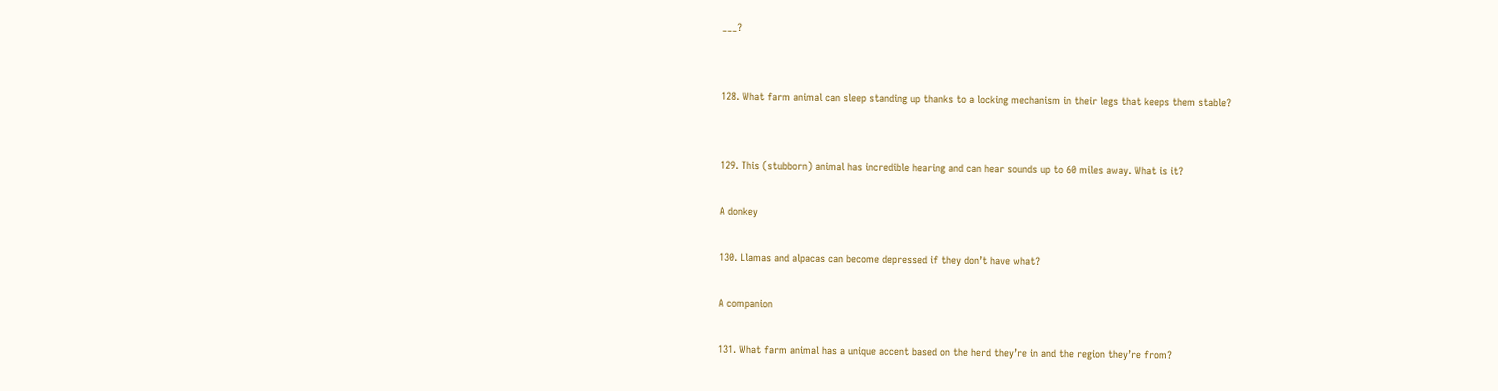___?


128. What farm animal can sleep standing up thanks to a locking mechanism in their legs that keeps them stable?


129. This (stubborn) animal has incredible hearing and can hear sounds up to 60 miles away. What is it?

A donkey

130. Llamas and alpacas can become depressed if they don’t have what?

A companion

131. What farm animal has a unique accent based on the herd they’re in and the region they’re from?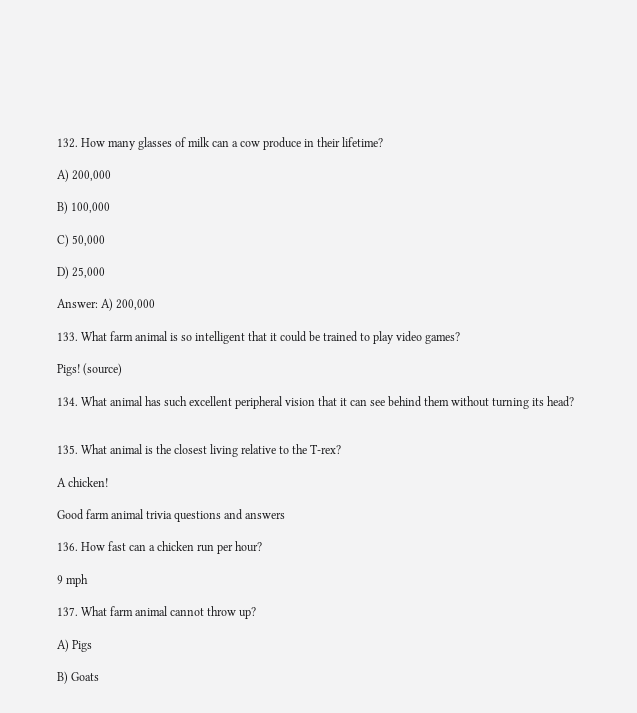132. How many glasses of milk can a cow produce in their lifetime?

A) 200,000

B) 100,000

C) 50,000

D) 25,000

Answer: A) 200,000

133. What farm animal is so intelligent that it could be trained to play video games?

Pigs! (source)

134. What animal has such excellent peripheral vision that it can see behind them without turning its head?


135. What animal is the closest living relative to the T-rex?

A chicken!

Good farm animal trivia questions and answers

136. How fast can a chicken run per hour?

9 mph

137. What farm animal cannot throw up?

A) Pigs

B) Goats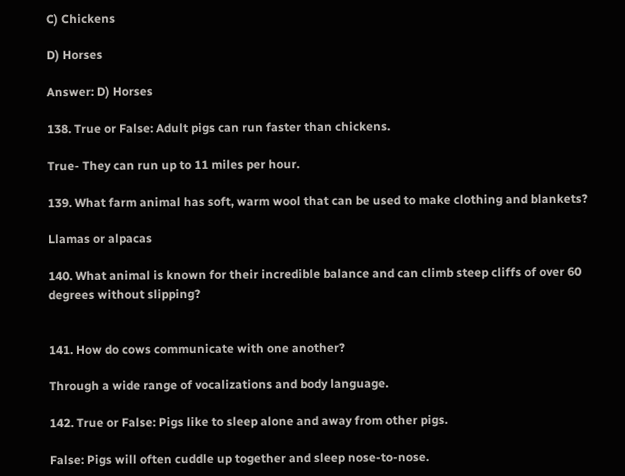C) Chickens

D) Horses

Answer: D) Horses

138. True or False: Adult pigs can run faster than chickens.

True- They can run up to 11 miles per hour.

139. What farm animal has soft, warm wool that can be used to make clothing and blankets?

Llamas or alpacas

140. What animal is known for their incredible balance and can climb steep cliffs of over 60 degrees without slipping?


141. How do cows communicate with one another?

Through a wide range of vocalizations and body language.

142. True or False: Pigs like to sleep alone and away from other pigs.

False: Pigs will often cuddle up together and sleep nose-to-nose.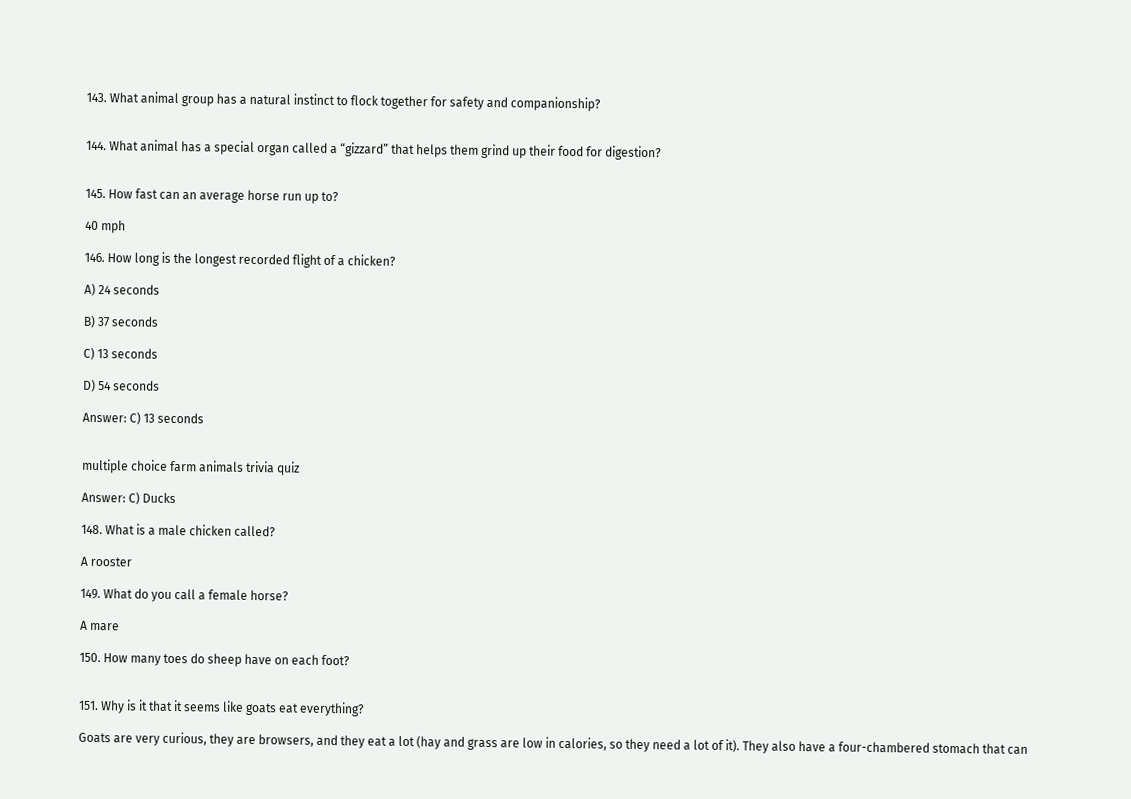143. What animal group has a natural instinct to flock together for safety and companionship?


144. What animal has a special organ called a “gizzard” that helps them grind up their food for digestion?


145. How fast can an average horse run up to?

40 mph

146. How long is the longest recorded flight of a chicken?

A) 24 seconds

B) 37 seconds

C) 13 seconds

D) 54 seconds

Answer: C) 13 seconds


multiple choice farm animals trivia quiz

Answer: C) Ducks

148. What is a male chicken called?

A rooster

149. What do you call a female horse?

A mare

150. How many toes do sheep have on each foot?


151. Why is it that it seems like goats eat everything?

Goats are very curious, they are browsers, and they eat a lot (hay and grass are low in calories, so they need a lot of it). They also have a four-chambered stomach that can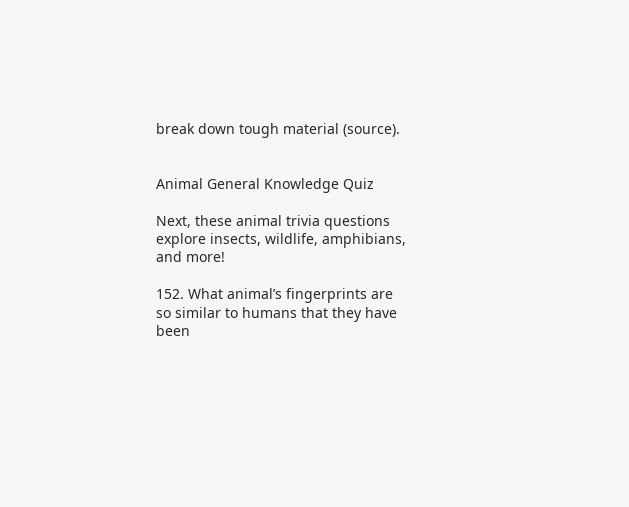break down tough material (source).


Animal General Knowledge Quiz

Next, these animal trivia questions explore insects, wildlife, amphibians, and more!

152. What animal’s fingerprints are so similar to humans that they have been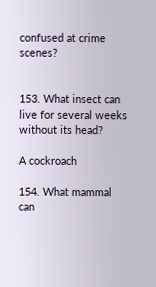confused at crime scenes?


153. What insect can live for several weeks without its head?

A cockroach

154. What mammal can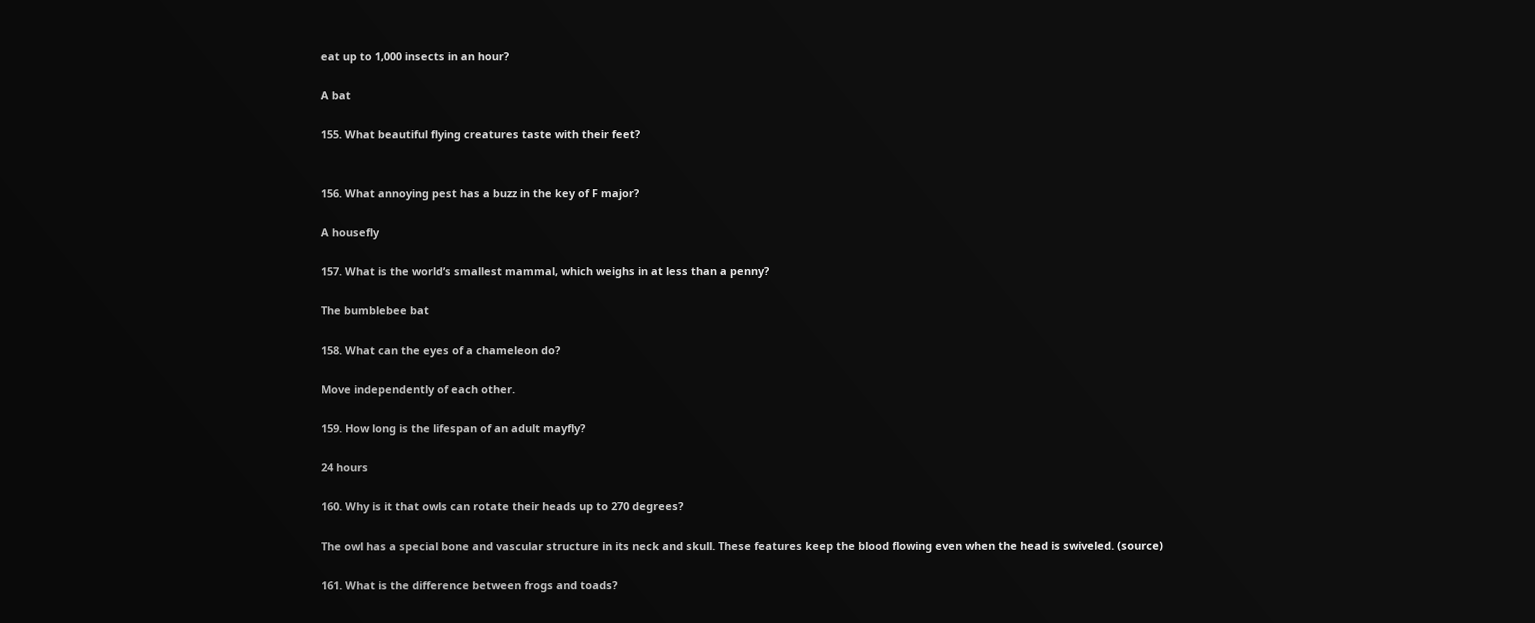eat up to 1,000 insects in an hour?

A bat

155. What beautiful flying creatures taste with their feet?


156. What annoying pest has a buzz in the key of F major?

A housefly

157. What is the world’s smallest mammal, which weighs in at less than a penny?

The bumblebee bat

158. What can the eyes of a chameleon do?

Move independently of each other.

159. How long is the lifespan of an adult mayfly?

24 hours

160. Why is it that owls can rotate their heads up to 270 degrees?

The owl has a special bone and vascular structure in its neck and skull. These features keep the blood flowing even when the head is swiveled. (source)

161. What is the difference between frogs and toads?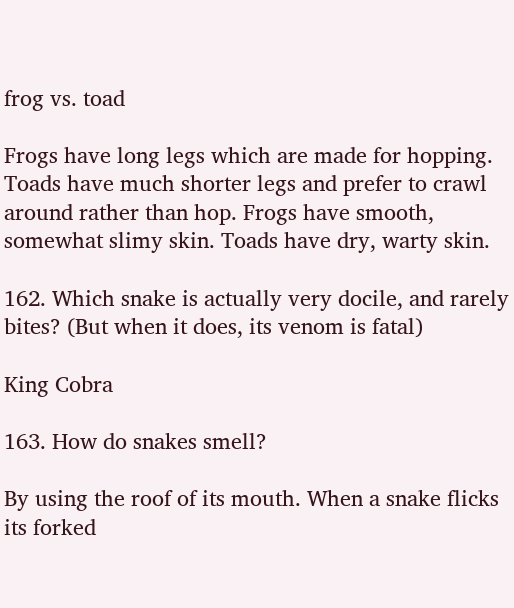frog vs. toad

Frogs have long legs which are made for hopping. Toads have much shorter legs and prefer to crawl around rather than hop. Frogs have smooth, somewhat slimy skin. Toads have dry, warty skin.

162. Which snake is actually very docile, and rarely bites? (But when it does, its venom is fatal)

King Cobra

163. How do snakes smell?

By using the roof of its mouth. When a snake flicks its forked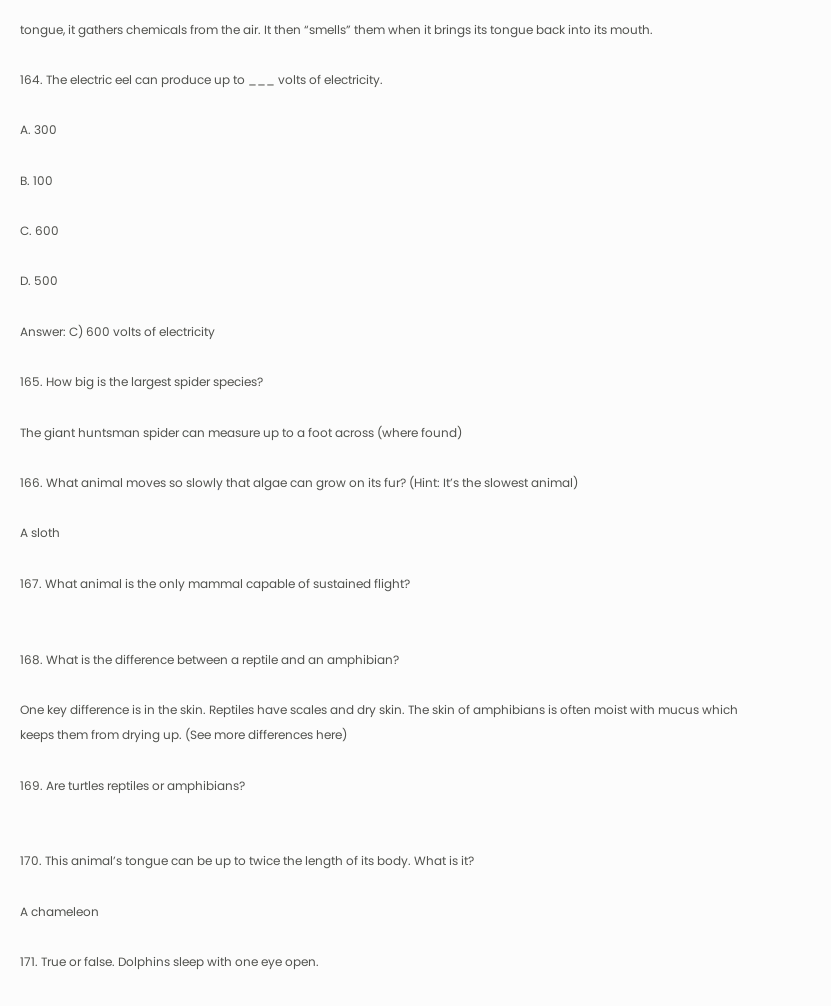tongue, it gathers chemicals from the air. It then “smells” them when it brings its tongue back into its mouth.

164. The electric eel can produce up to ___ volts of electricity.

A. 300

B. 100

C. 600

D. 500

Answer: C) 600 volts of electricity

165. How big is the largest spider species?

The giant huntsman spider can measure up to a foot across (where found)

166. What animal moves so slowly that algae can grow on its fur? (Hint: It’s the slowest animal)

A sloth

167. What animal is the only mammal capable of sustained flight?


168. What is the difference between a reptile and an amphibian?

One key difference is in the skin. Reptiles have scales and dry skin. The skin of amphibians is often moist with mucus which keeps them from drying up. (See more differences here)

169. Are turtles reptiles or amphibians?


170. This animal’s tongue can be up to twice the length of its body. What is it?

A chameleon

171. True or false. Dolphins sleep with one eye open.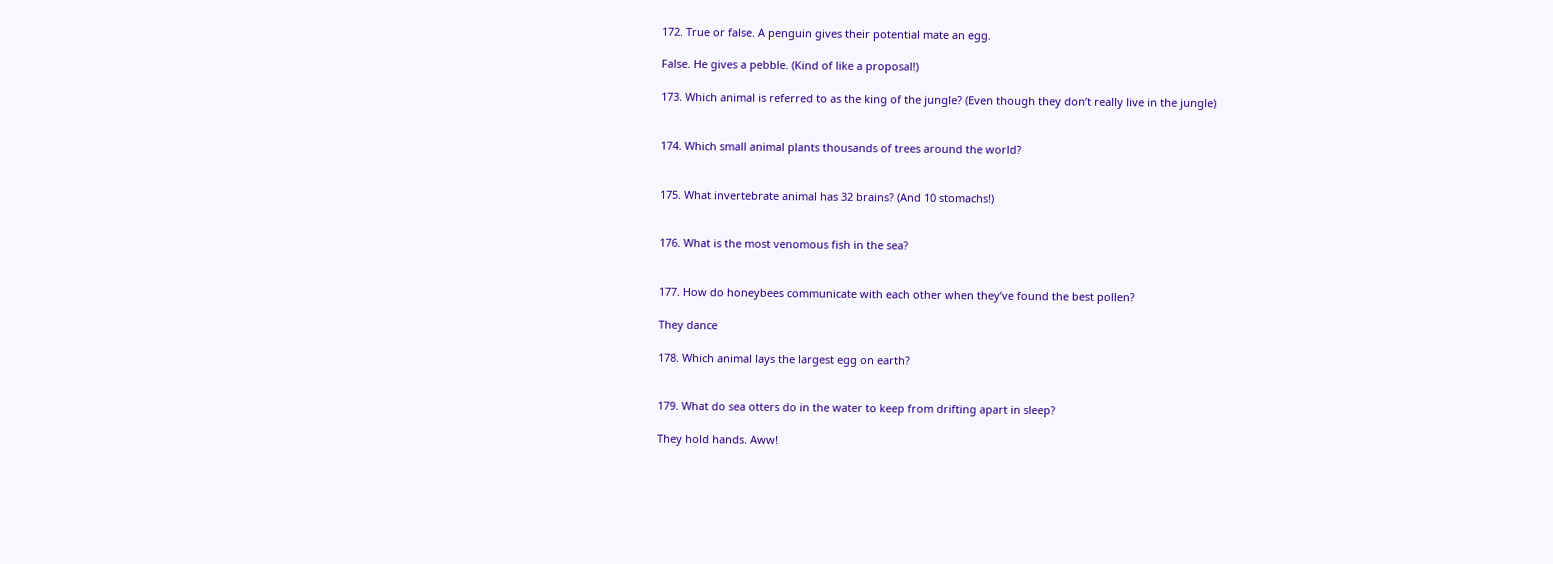172. True or false. A penguin gives their potential mate an egg.

False. He gives a pebble. (Kind of like a proposal!)

173. Which animal is referred to as the king of the jungle? (Even though they don’t really live in the jungle)


174. Which small animal plants thousands of trees around the world?


175. What invertebrate animal has 32 brains? (And 10 stomachs!)


176. What is the most venomous fish in the sea?


177. How do honeybees communicate with each other when they’ve found the best pollen?

They dance

178. Which animal lays the largest egg on earth?


179. What do sea otters do in the water to keep from drifting apart in sleep?

They hold hands. Aww!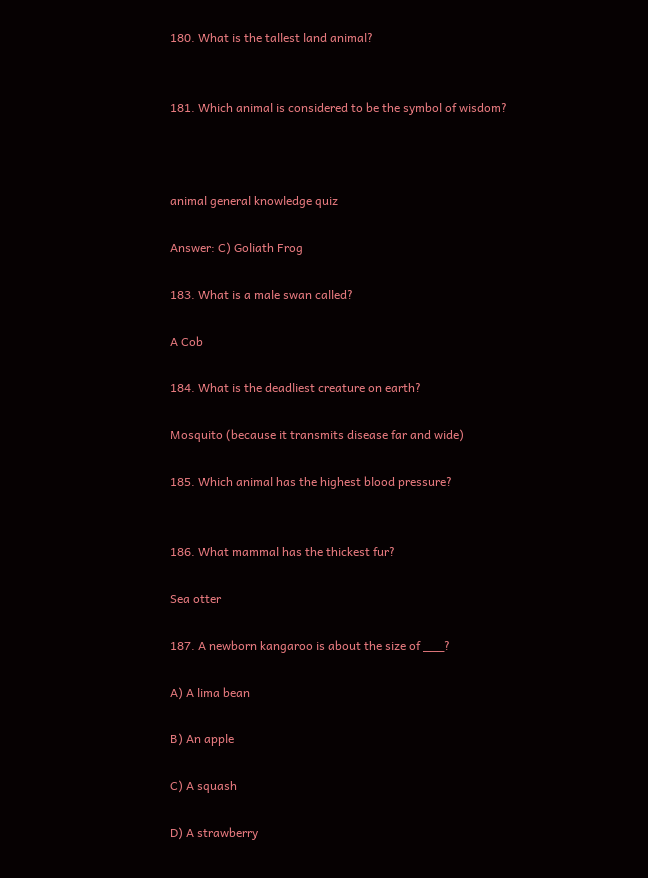180. What is the tallest land animal?


181. Which animal is considered to be the symbol of wisdom?



animal general knowledge quiz

Answer: C) Goliath Frog

183. What is a male swan called?

A Cob

184. What is the deadliest creature on earth?

Mosquito (because it transmits disease far and wide)

185. Which animal has the highest blood pressure?


186. What mammal has the thickest fur?

Sea otter

187. A newborn kangaroo is about the size of ___?

A) A lima bean

B) An apple

C) A squash

D) A strawberry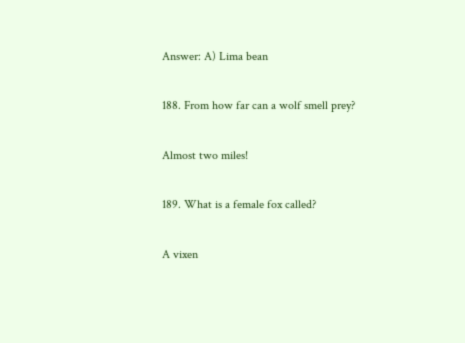Answer: A) Lima bean

188. From how far can a wolf smell prey?

Almost two miles!

189. What is a female fox called?

A vixen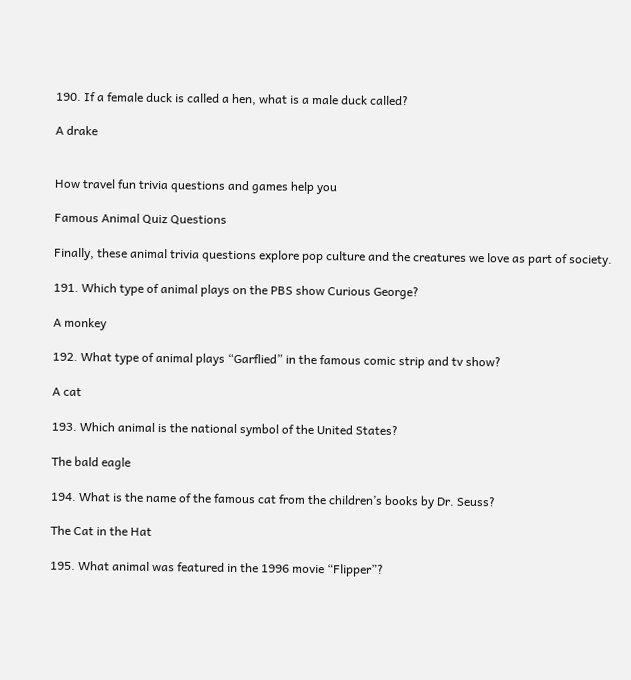190. If a female duck is called a hen, what is a male duck called?

A drake


How travel fun trivia questions and games help you

Famous Animal Quiz Questions

Finally, these animal trivia questions explore pop culture and the creatures we love as part of society.

191. Which type of animal plays on the PBS show Curious George?

A monkey

192. What type of animal plays “Garflied” in the famous comic strip and tv show?

A cat

193. Which animal is the national symbol of the United States?

The bald eagle

194. What is the name of the famous cat from the children’s books by Dr. Seuss?

The Cat in the Hat

195. What animal was featured in the 1996 movie “Flipper”?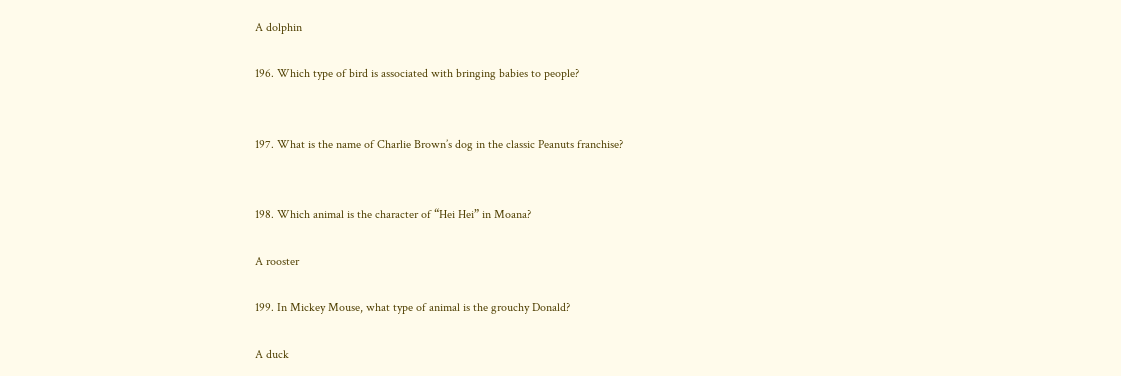A dolphin

196. Which type of bird is associated with bringing babies to people?


197. What is the name of Charlie Brown’s dog in the classic Peanuts franchise?


198. Which animal is the character of “Hei Hei” in Moana?

A rooster

199. In Mickey Mouse, what type of animal is the grouchy Donald?

A duck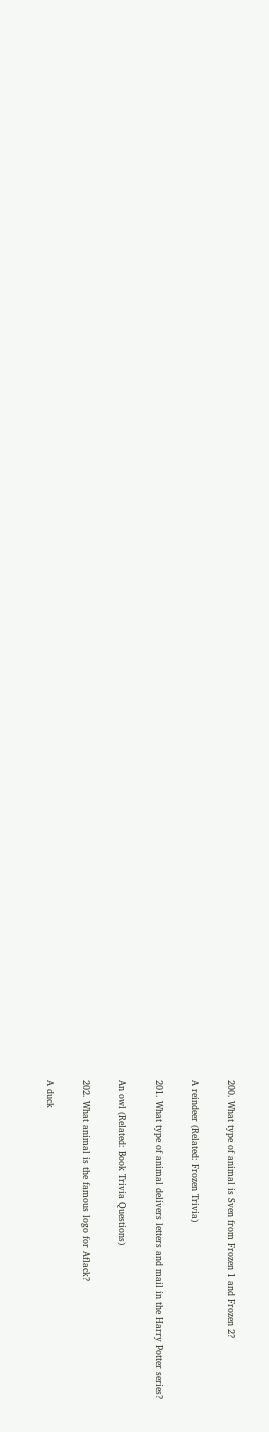200. What type of animal is Sven from Frozen 1 and Frozen 2?

A reindeer (Related: Frozen Trivia)

201. What type of animal delivers letters and mail in the Harry Potter series?

An owl (Related: Book Trivia Questions)

202. What animal is the famous logo for Aflack?

A duck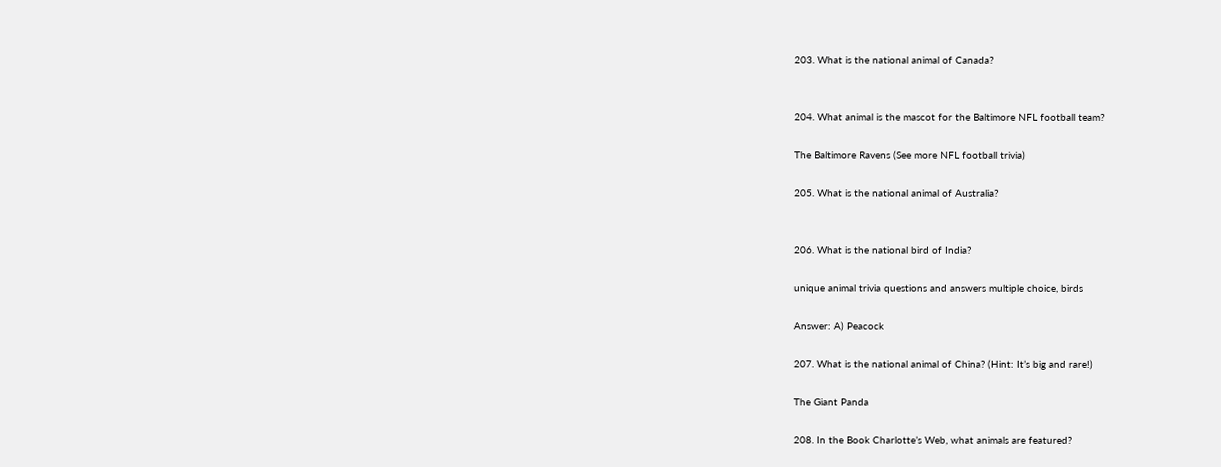203. What is the national animal of Canada?


204. What animal is the mascot for the Baltimore NFL football team?

The Baltimore Ravens (See more NFL football trivia)

205. What is the national animal of Australia?


206. What is the national bird of India?

unique animal trivia questions and answers multiple choice, birds

Answer: A) Peacock

207. What is the national animal of China? (Hint: It’s big and rare!)

The Giant Panda

208. In the Book Charlotte’s Web, what animals are featured?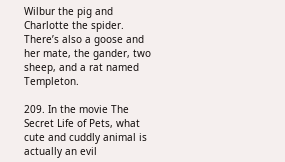Wilbur the pig and Charlotte the spider. There’s also a goose and her mate, the gander, two sheep, and a rat named Templeton.

209. In the movie The Secret Life of Pets, what cute and cuddly animal is actually an evil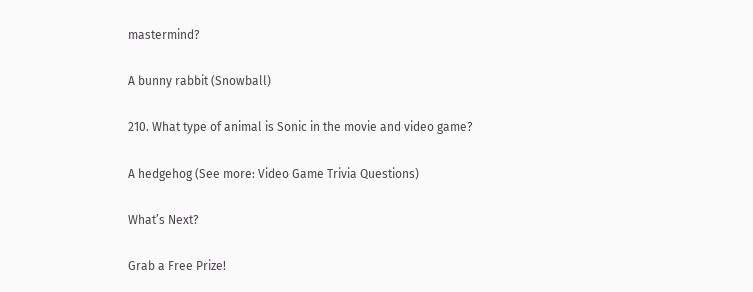mastermind?

A bunny rabbit (Snowball)

210. What type of animal is Sonic in the movie and video game?

A hedgehog (See more: Video Game Trivia Questions)

What’s Next?

Grab a Free Prize!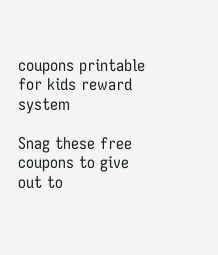coupons printable for kids reward system

Snag these free coupons to give out to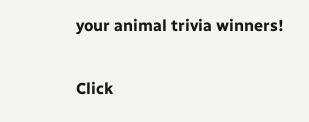your animal trivia winners!

Click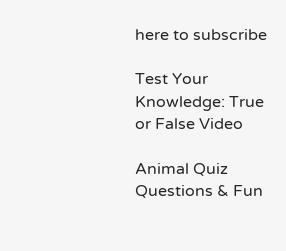here to subscribe

Test Your Knowledge: True or False Video

Animal Quiz Questions & Fun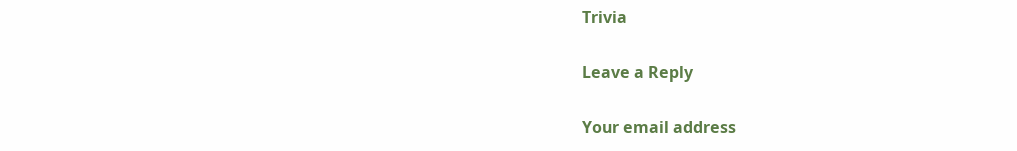Trivia

Leave a Reply

Your email address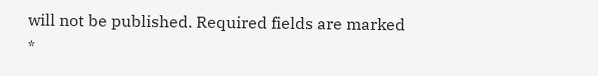will not be published. Required fields are marked *